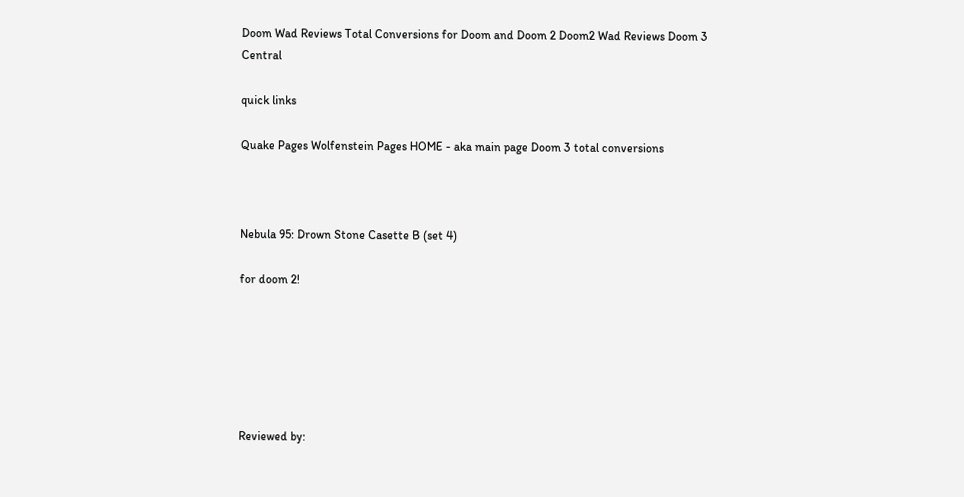Doom Wad Reviews Total Conversions for Doom and Doom 2 Doom2 Wad Reviews Doom 3 Central

quick links

Quake Pages Wolfenstein Pages HOME - aka main page Doom 3 total conversions



Nebula 95: Drown Stone Casette B (set 4)

for doom 2!






Reviewed by: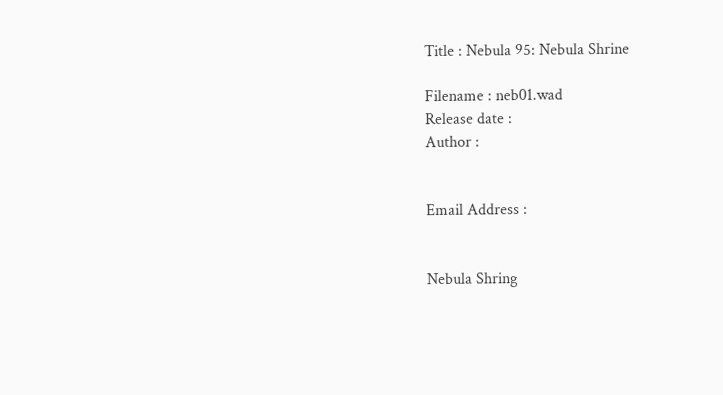Title : Nebula 95: Nebula Shrine

Filename : neb01.wad
Release date :
Author :


Email Address :


Nebula Shring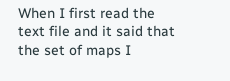When I first read the text file and it said that the set of maps I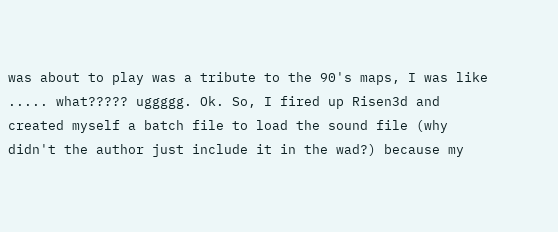was about to play was a tribute to the 90's maps, I was like ..... what????? uggggg. Ok. So, I fired up Risen3d and created myself a batch file to load the sound file (why didn't the author just include it in the wad?) because my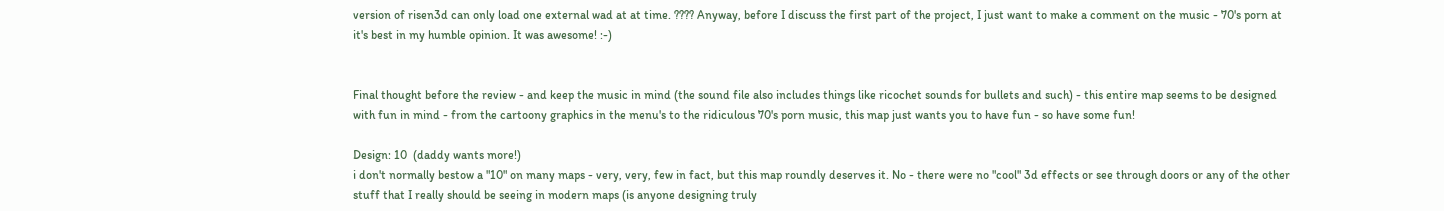version of risen3d can only load one external wad at at time. ???? Anyway, before I discuss the first part of the project, I just want to make a comment on the music - 70's porn at it's best in my humble opinion. It was awesome! :-)


Final thought before the review - and keep the music in mind (the sound file also includes things like ricochet sounds for bullets and such) - this entire map seems to be designed with fun in mind - from the cartoony graphics in the menu's to the ridiculous 70's porn music, this map just wants you to have fun - so have some fun!

Design: 10  (daddy wants more!)
i don't normally bestow a "10" on many maps - very, very, few in fact, but this map roundly deserves it. No - there were no "cool" 3d effects or see through doors or any of the other stuff that I really should be seeing in modern maps (is anyone designing truly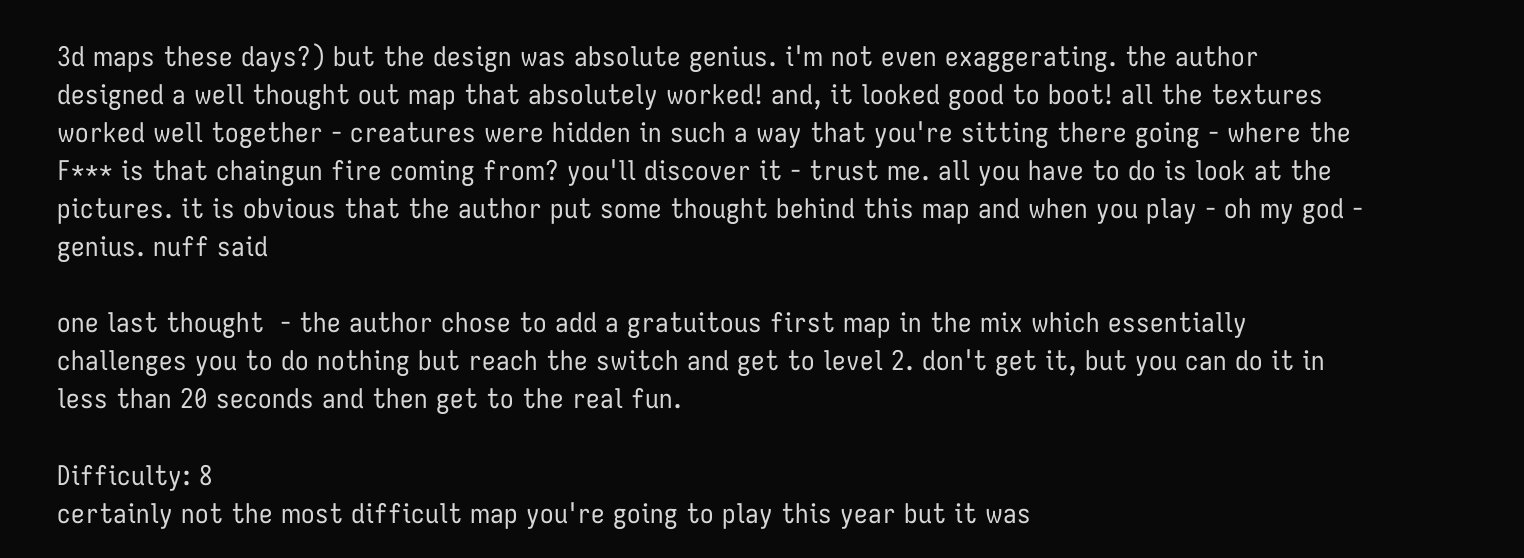3d maps these days?) but the design was absolute genius. i'm not even exaggerating. the author designed a well thought out map that absolutely worked! and, it looked good to boot! all the textures worked well together - creatures were hidden in such a way that you're sitting there going - where the F*** is that chaingun fire coming from? you'll discover it - trust me. all you have to do is look at the pictures. it is obvious that the author put some thought behind this map and when you play - oh my god - genius. nuff said

one last thought  - the author chose to add a gratuitous first map in the mix which essentially challenges you to do nothing but reach the switch and get to level 2. don't get it, but you can do it in less than 20 seconds and then get to the real fun.

Difficulty: 8
certainly not the most difficult map you're going to play this year but it was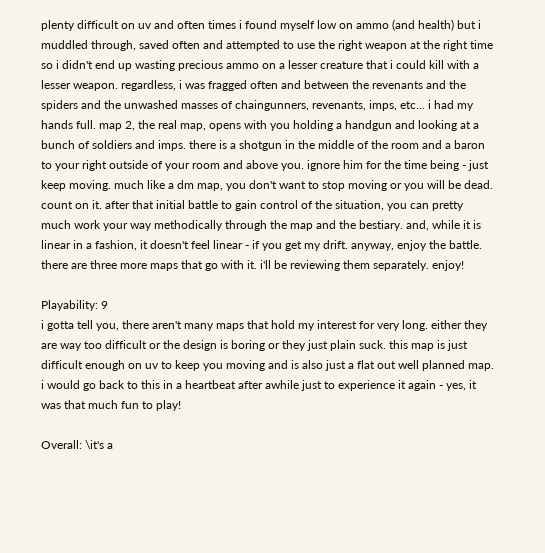plenty difficult on uv and often times i found myself low on ammo (and health) but i muddled through, saved often and attempted to use the right weapon at the right time so i didn't end up wasting precious ammo on a lesser creature that i could kill with a lesser weapon. regardless, i was fragged often and between the revenants and the spiders and the unwashed masses of chaingunners, revenants, imps, etc... i had my hands full. map 2, the real map, opens with you holding a handgun and looking at a bunch of soldiers and imps. there is a shotgun in the middle of the room and a baron to your right outside of your room and above you. ignore him for the time being - just keep moving. much like a dm map, you don't want to stop moving or you will be dead. count on it. after that initial battle to gain control of the situation, you can pretty much work your way methodically through the map and the bestiary. and, while it is linear in a fashion, it doesn't feel linear - if you get my drift. anyway, enjoy the battle. there are three more maps that go with it. i'll be reviewing them separately. enjoy!

Playability: 9
i gotta tell you, there aren't many maps that hold my interest for very long. either they are way too difficult or the design is boring or they just plain suck. this map is just difficult enough on uv to keep you moving and is also just a flat out well planned map. i would go back to this in a heartbeat after awhile just to experience it again - yes, it was that much fun to play!

Overall: \it's a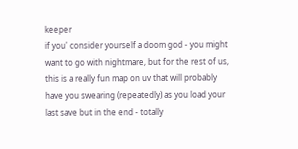keeper
if you' consider yourself a doom god - you might want to go with nightmare, but for the rest of us, this is a really fun map on uv that will probably have you swearing (repeatedly) as you load your last save but in the end - totally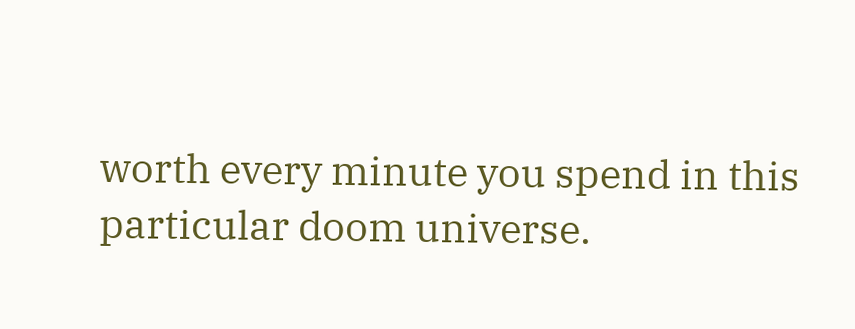worth every minute you spend in this particular doom universe.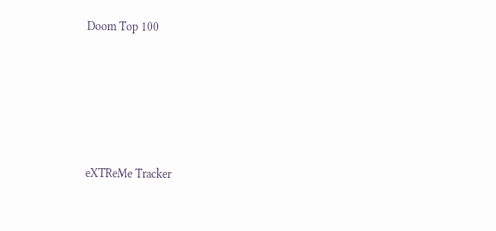Doom Top 100





eXTReMe Tracker